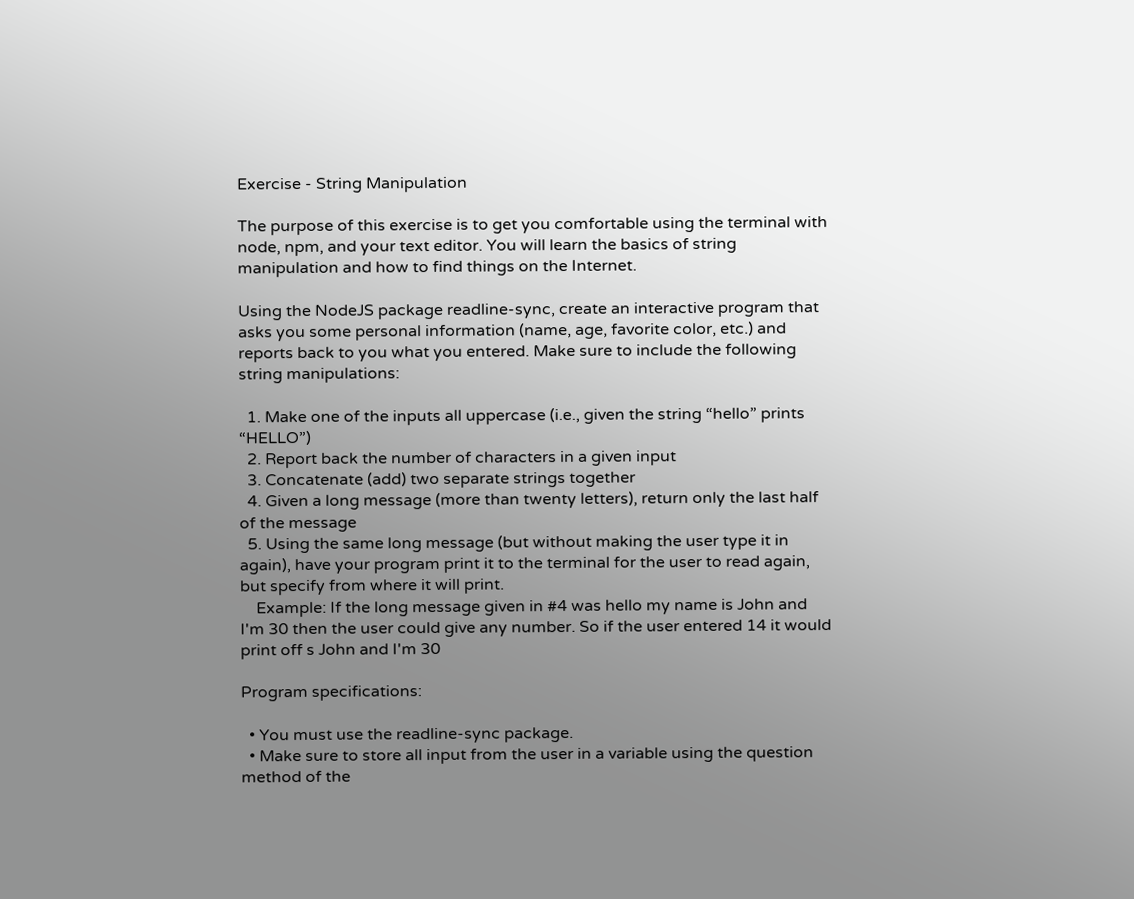Exercise - String Manipulation

The purpose of this exercise is to get you comfortable using the terminal with node, npm, and your text editor. You will learn the basics of string manipulation and how to find things on the Internet.

Using the NodeJS package readline-sync, create an interactive program that asks you some personal information (name, age, favorite color, etc.) and reports back to you what you entered. Make sure to include the following string manipulations:

  1. Make one of the inputs all uppercase (i.e., given the string “hello” prints “HELLO”)
  2. Report back the number of characters in a given input
  3. Concatenate (add) two separate strings together
  4. Given a long message (more than twenty letters), return only the last half of the message
  5. Using the same long message (but without making the user type it in again), have your program print it to the terminal for the user to read again, but specify from where it will print.
    Example: If the long message given in #4 was hello my name is John and I'm 30 then the user could give any number. So if the user entered 14 it would print off s John and I'm 30

Program specifications:

  • You must use the readline-sync package.
  • Make sure to store all input from the user in a variable using the question method of the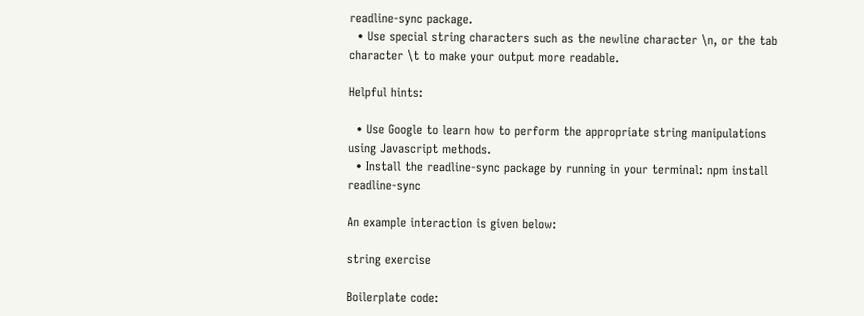readline-sync package.
  • Use special string characters such as the newline character \n, or the tab character \t to make your output more readable.

Helpful hints:

  • Use Google to learn how to perform the appropriate string manipulations using Javascript methods.
  • Install the readline-sync package by running in your terminal: npm install readline-sync

An example interaction is given below:

string exercise

Boilerplate code: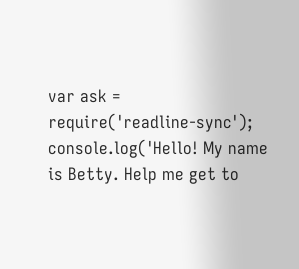var ask = require('readline-sync');
console.log('Hello! My name is Betty. Help me get to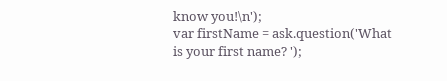know you!\n');
var firstName = ask.question('What is your first name? ');